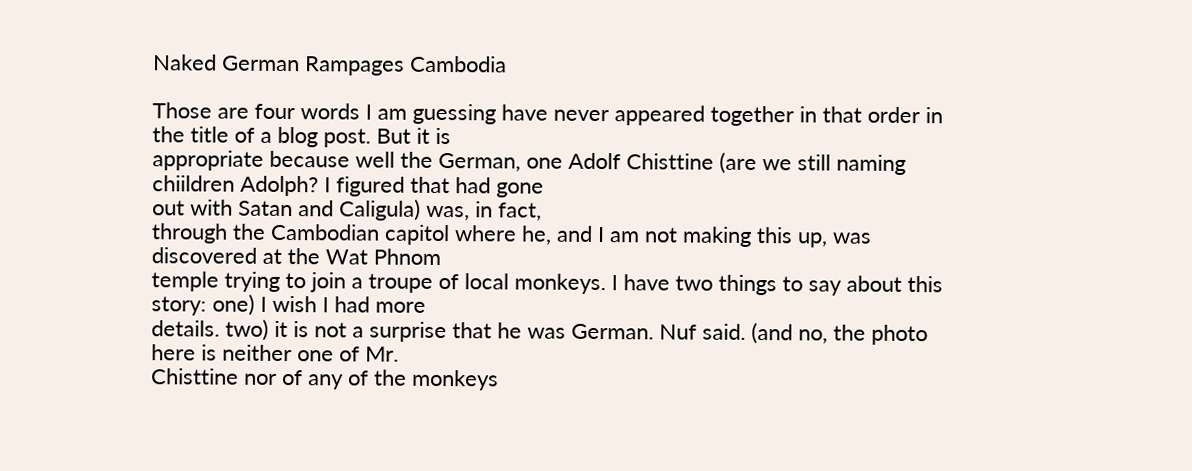Naked German Rampages Cambodia

Those are four words I am guessing have never appeared together in that order in the title of a blog post. But it is
appropriate because well the German, one Adolf Chisttine (are we still naming chiildren Adolph? I figured that had gone
out with Satan and Caligula) was, in fact,
through the Cambodian capitol where he, and I am not making this up, was discovered at the Wat Phnom
temple trying to join a troupe of local monkeys. I have two things to say about this story: one) I wish I had more
details. two) it is not a surprise that he was German. Nuf said. (and no, the photo here is neither one of Mr.
Chisttine nor of any of the monkeys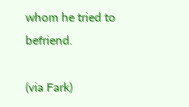whom he tried to befriend.

(via Fark)